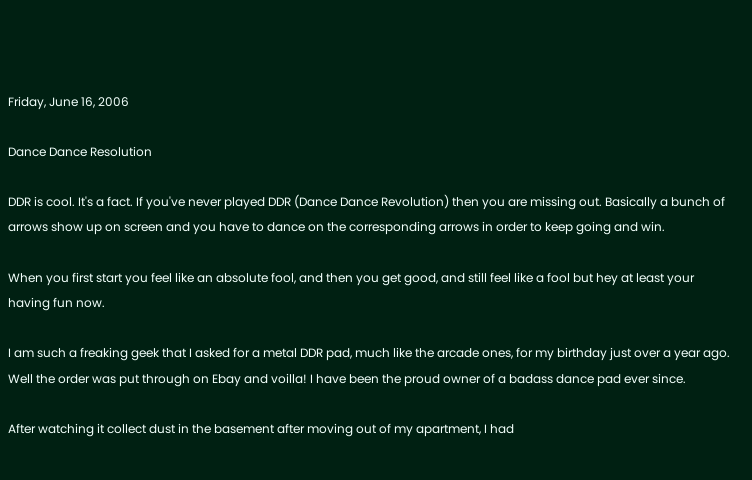Friday, June 16, 2006

Dance Dance Resolution

DDR is cool. It's a fact. If you've never played DDR (Dance Dance Revolution) then you are missing out. Basically a bunch of arrows show up on screen and you have to dance on the corresponding arrows in order to keep going and win.

When you first start you feel like an absolute fool, and then you get good, and still feel like a fool but hey at least your having fun now.

I am such a freaking geek that I asked for a metal DDR pad, much like the arcade ones, for my birthday just over a year ago. Well the order was put through on Ebay and voilla! I have been the proud owner of a badass dance pad ever since.

After watching it collect dust in the basement after moving out of my apartment, I had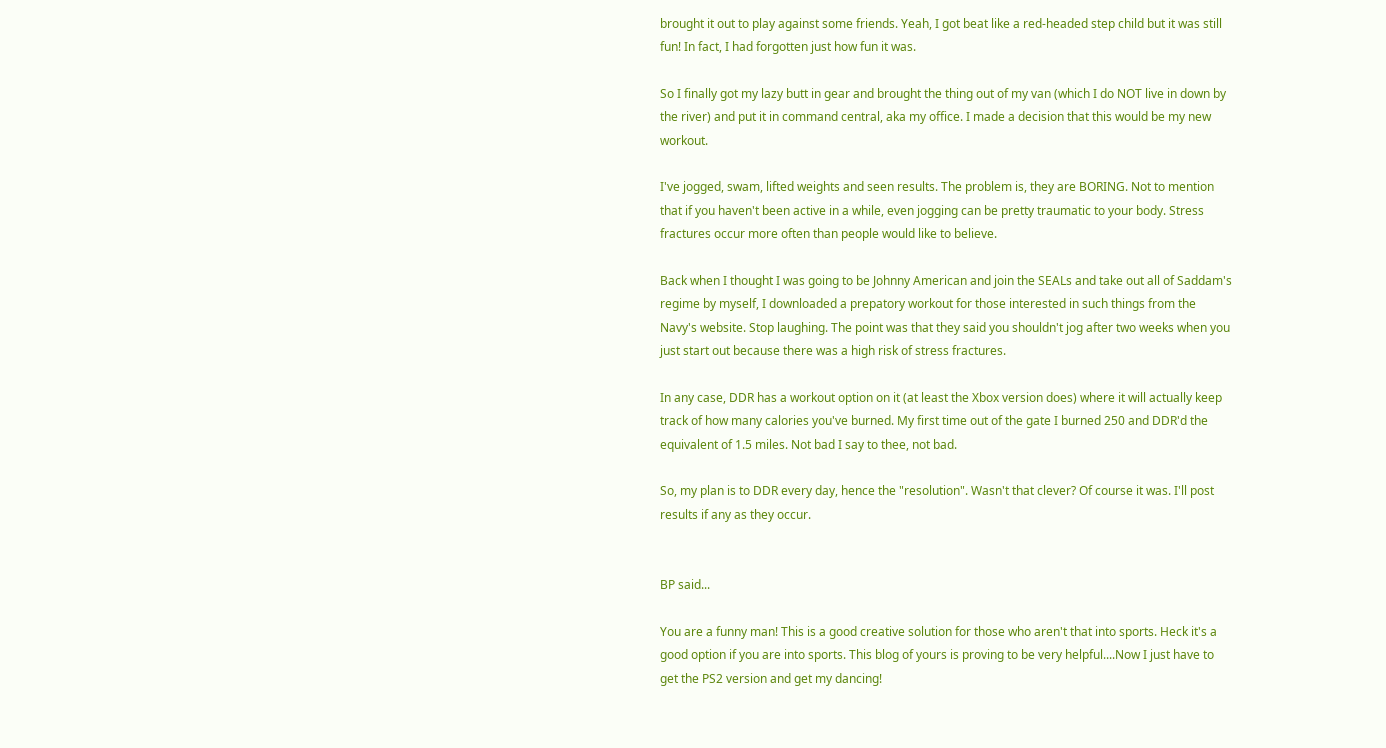brought it out to play against some friends. Yeah, I got beat like a red-headed step child but it was still fun! In fact, I had forgotten just how fun it was.

So I finally got my lazy butt in gear and brought the thing out of my van (which I do NOT live in down by the river) and put it in command central, aka my office. I made a decision that this would be my new workout.

I've jogged, swam, lifted weights and seen results. The problem is, they are BORING. Not to mention that if you haven't been active in a while, even jogging can be pretty traumatic to your body. Stress fractures occur more often than people would like to believe.

Back when I thought I was going to be Johnny American and join the SEALs and take out all of Saddam's regime by myself, I downloaded a prepatory workout for those interested in such things from the Navy's website. Stop laughing. The point was that they said you shouldn't jog after two weeks when you just start out because there was a high risk of stress fractures.

In any case, DDR has a workout option on it (at least the Xbox version does) where it will actually keep track of how many calories you've burned. My first time out of the gate I burned 250 and DDR'd the equivalent of 1.5 miles. Not bad I say to thee, not bad.

So, my plan is to DDR every day, hence the "resolution". Wasn't that clever? Of course it was. I'll post results if any as they occur.


BP said...

You are a funny man! This is a good creative solution for those who aren't that into sports. Heck it's a good option if you are into sports. This blog of yours is proving to be very helpful....Now I just have to get the PS2 version and get my dancing!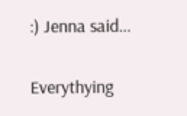:) Jenna said...

Everythying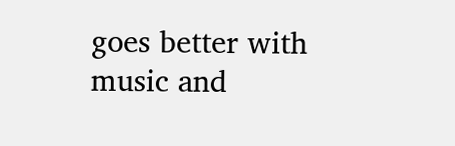goes better with music and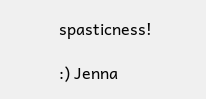spasticness!

:) Jenna